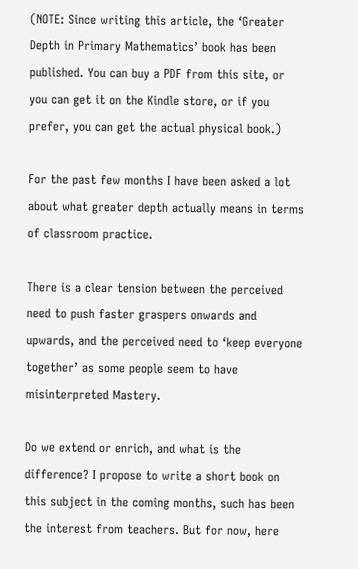(NOTE: Since writing this article, the ‘Greater Depth in Primary Mathematics’ book has been published. You can buy a PDF from this site, or you can get it on the Kindle store, or if you prefer, you can get the actual physical book.)

For the past few months I have been asked a lot about what greater depth actually means in terms of classroom practice.

There is a clear tension between the perceived need to push faster graspers onwards and upwards, and the perceived need to ‘keep everyone together’ as some people seem to have misinterpreted Mastery.

Do we extend or enrich, and what is the difference? I propose to write a short book on this subject in the coming months, such has been the interest from teachers. But for now, here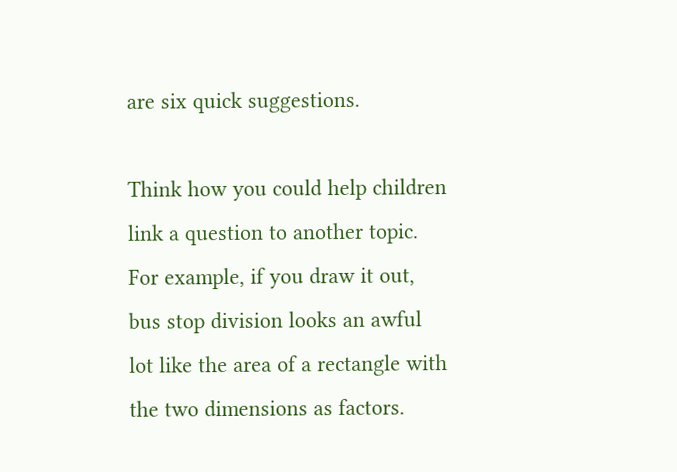are six quick suggestions.

Think how you could help children link a question to another topic. For example, if you draw it out, bus stop division looks an awful lot like the area of a rectangle with the two dimensions as factors.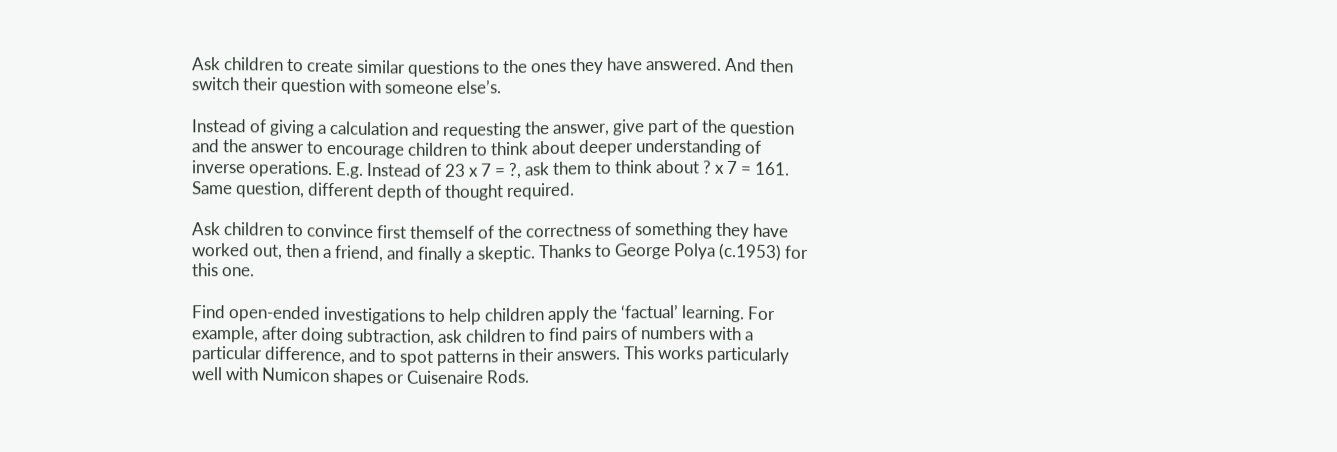Ask children to create similar questions to the ones they have answered. And then switch their question with someone else’s.

Instead of giving a calculation and requesting the answer, give part of the question and the answer to encourage children to think about deeper understanding of inverse operations. E.g. Instead of 23 x 7 = ?, ask them to think about ? x 7 = 161. Same question, different depth of thought required.

Ask children to convince first themself of the correctness of something they have worked out, then a friend, and finally a skeptic. Thanks to George Polya (c.1953) for this one.

Find open-ended investigations to help children apply the ‘factual’ learning. For example, after doing subtraction, ask children to find pairs of numbers with a particular difference, and to spot patterns in their answers. This works particularly well with Numicon shapes or Cuisenaire Rods.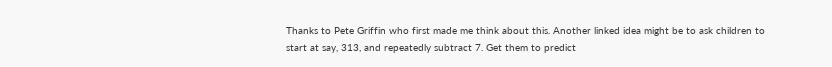Thanks to Pete Griffin who first made me think about this. Another linked idea might be to ask children to start at say, 313, and repeatedly subtract 7. Get them to predict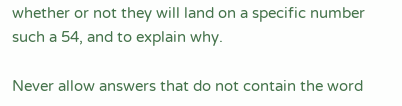whether or not they will land on a specific number such a 54, and to explain why.

Never allow answers that do not contain the word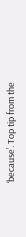‘because’. Top tip from the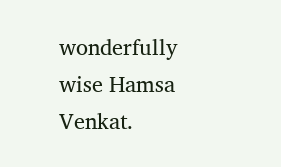wonderfully wise Hamsa Venkat.